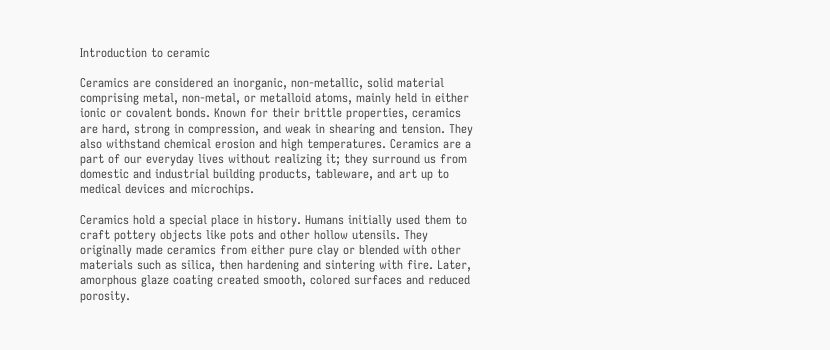Introduction to ceramic

Ceramics are considered an inorganic, non-metallic, solid material comprising metal, non-metal, or metalloid atoms, mainly held in either ionic or covalent bonds. Known for their brittle properties, ceramics are hard, strong in compression, and weak in shearing and tension. They also withstand chemical erosion and high temperatures. Ceramics are a part of our everyday lives without realizing it; they surround us from domestic and industrial building products, tableware, and art up to medical devices and microchips.

Ceramics hold a special place in history. Humans initially used them to craft pottery objects like pots and other hollow utensils. They originally made ceramics from either pure clay or blended with other materials such as silica, then hardening and sintering with fire. Later, amorphous glaze coating created smooth, colored surfaces and reduced porosity.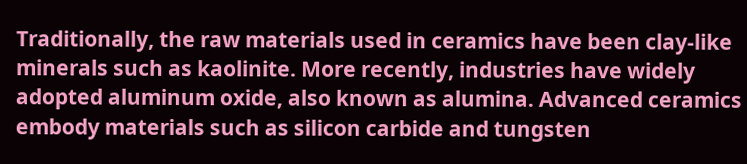Traditionally, the raw materials used in ceramics have been clay-like minerals such as kaolinite. More recently, industries have widely adopted aluminum oxide, also known as alumina. Advanced ceramics embody materials such as silicon carbide and tungsten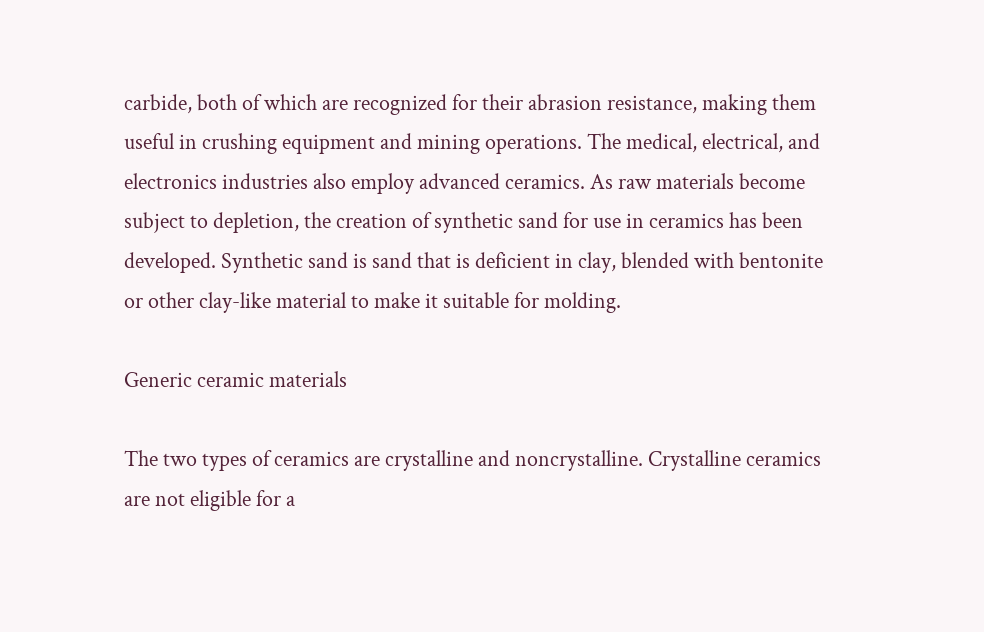carbide, both of which are recognized for their abrasion resistance, making them useful in crushing equipment and mining operations. The medical, electrical, and electronics industries also employ advanced ceramics. As raw materials become subject to depletion, the creation of synthetic sand for use in ceramics has been developed. Synthetic sand is sand that is deficient in clay, blended with bentonite or other clay-like material to make it suitable for molding.

Generic ceramic materials

The two types of ceramics are crystalline and noncrystalline. Crystalline ceramics are not eligible for a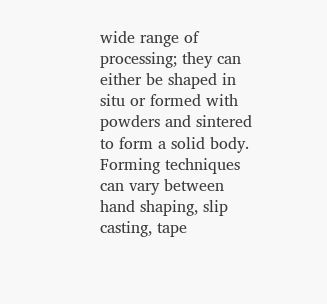wide range of processing; they can either be shaped in situ or formed with powders and sintered to form a solid body. Forming techniques can vary between hand shaping, slip casting, tape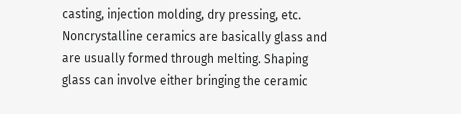casting, injection molding, dry pressing, etc. Noncrystalline ceramics are basically glass and are usually formed through melting. Shaping glass can involve either bringing the ceramic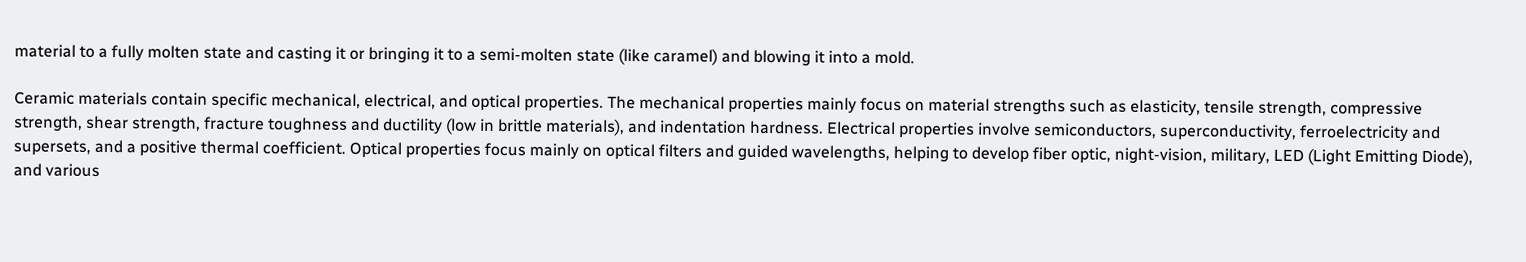material to a fully molten state and casting it or bringing it to a semi-molten state (like caramel) and blowing it into a mold.

Ceramic materials contain specific mechanical, electrical, and optical properties. The mechanical properties mainly focus on material strengths such as elasticity, tensile strength, compressive strength, shear strength, fracture toughness and ductility (low in brittle materials), and indentation hardness. Electrical properties involve semiconductors, superconductivity, ferroelectricity and supersets, and a positive thermal coefficient. Optical properties focus mainly on optical filters and guided wavelengths, helping to develop fiber optic, night-vision, military, LED (Light Emitting Diode), and various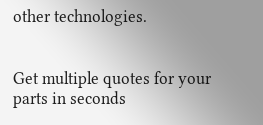other technologies.


Get multiple quotes for your parts in seconds